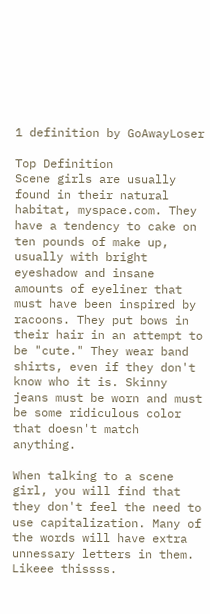1 definition by GoAwayLoser

Top Definition
Scene girls are usually found in their natural habitat, myspace.com. They have a tendency to cake on ten pounds of make up, usually with bright eyeshadow and insane amounts of eyeliner that must have been inspired by racoons. They put bows in their hair in an attempt to be "cute." They wear band shirts, even if they don't know who it is. Skinny jeans must be worn and must be some ridiculous color that doesn't match anything.

When talking to a scene girl, you will find that they don't feel the need to use capitalization. Many of the words will have extra unnessary letters in them. Likeee thissss.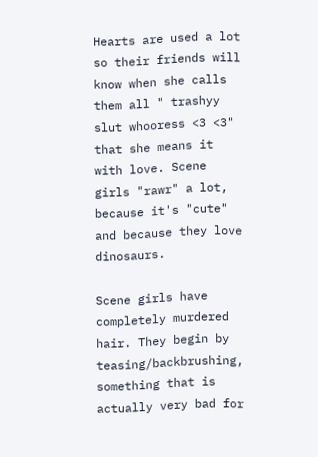Hearts are used a lot so their friends will know when she calls them all " trashyy slut whooress <3 <3" that she means it with love. Scene girls "rawr" a lot, because it's "cute" and because they love dinosaurs.

Scene girls have completely murdered hair. They begin by teasing/backbrushing, something that is actually very bad for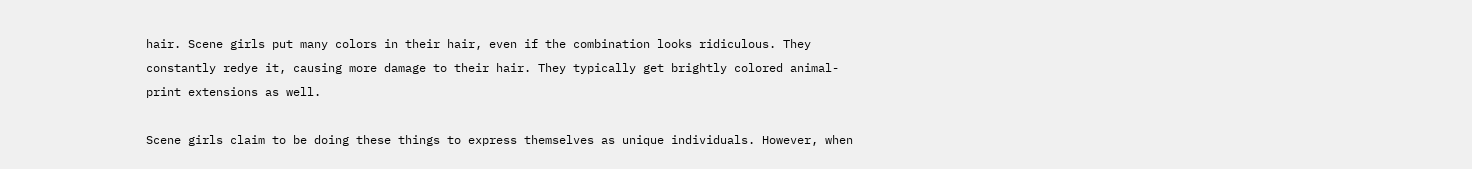hair. Scene girls put many colors in their hair, even if the combination looks ridiculous. They constantly redye it, causing more damage to their hair. They typically get brightly colored animal-print extensions as well.

Scene girls claim to be doing these things to express themselves as unique individuals. However, when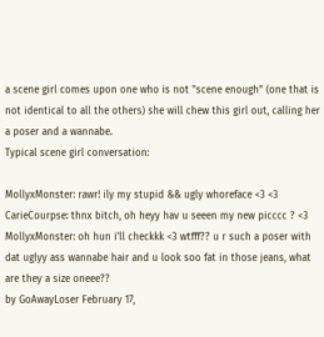a scene girl comes upon one who is not "scene enough" (one that is not identical to all the others) she will chew this girl out, calling her a poser and a wannabe.
Typical scene girl conversation:

MollyxMonster: rawr! ily my stupid && ugly whoreface <3 <3
CarieCourpse: thnx bitch, oh heyy hav u seeen my new picccc ? <3
MollyxMonster: oh hun i'll checkkk <3 wtfff?? u r such a poser with dat uglyy ass wannabe hair and u look soo fat in those jeans, what are they a size oneee??
by GoAwayLoser February 17,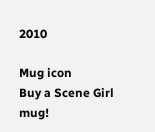2010

Mug icon
Buy a Scene Girl mug!